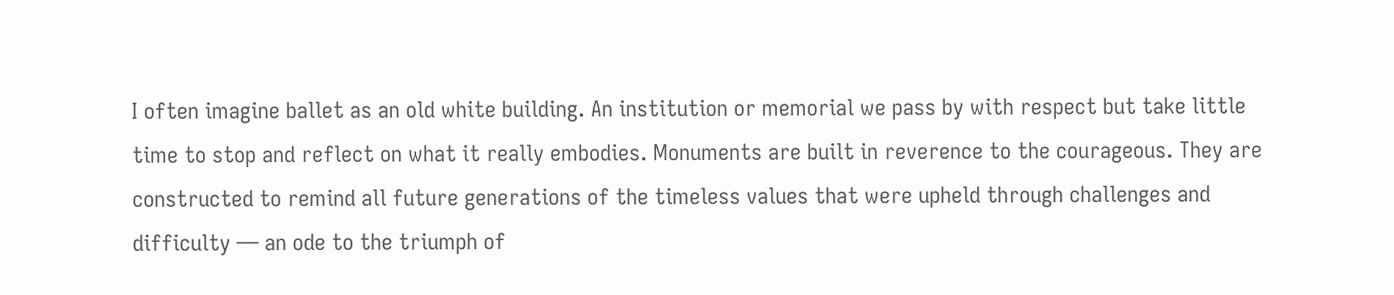I often imagine ballet as an old white building. An institution or memorial we pass by with respect but take little time to stop and reflect on what it really embodies. Monuments are built in reverence to the courageous. They are constructed to remind all future generations of the timeless values that were upheld through challenges and difficulty — an ode to the triumph of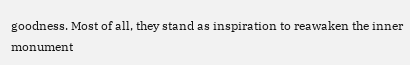goodness. Most of all, they stand as inspiration to reawaken the inner monument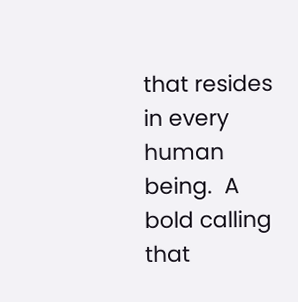that resides in every human being.  A bold calling that